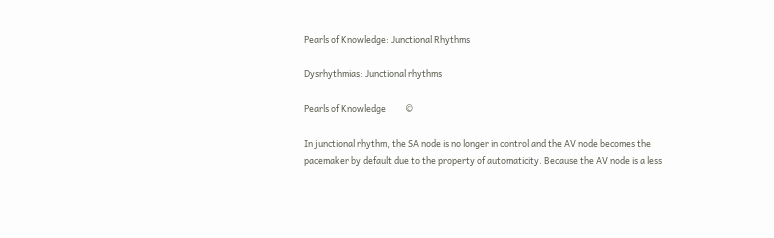Pearls of Knowledge: Junctional Rhythms

Dysrhythmias: Junctional rhythms

Pearls of Knowledge          ©

In junctional rhythm, the SA node is no longer in control and the AV node becomes the pacemaker by default due to the property of automaticity. Because the AV node is a less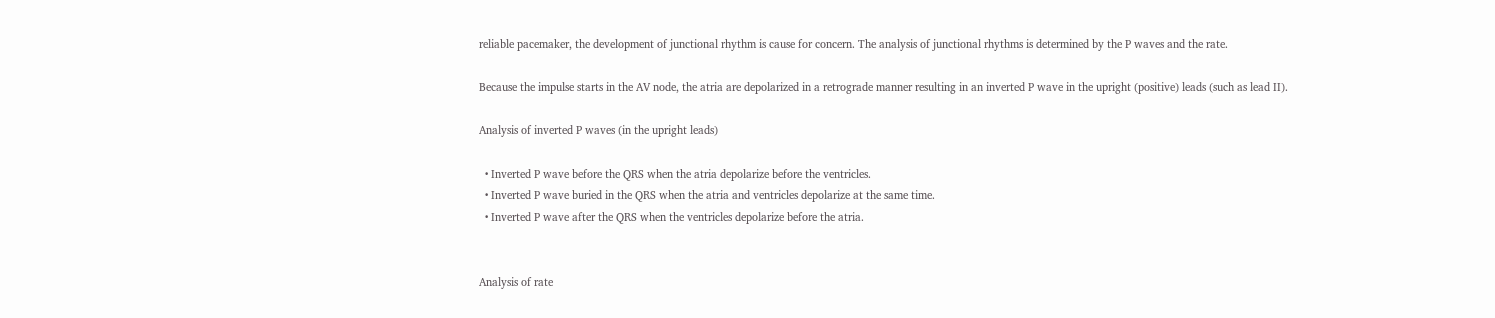reliable pacemaker, the development of junctional rhythm is cause for concern. The analysis of junctional rhythms is determined by the P waves and the rate.

Because the impulse starts in the AV node, the atria are depolarized in a retrograde manner resulting in an inverted P wave in the upright (positive) leads (such as lead II).

Analysis of inverted P waves (in the upright leads)

  • Inverted P wave before the QRS when the atria depolarize before the ventricles.
  • Inverted P wave buried in the QRS when the atria and ventricles depolarize at the same time.
  • Inverted P wave after the QRS when the ventricles depolarize before the atria.


Analysis of rate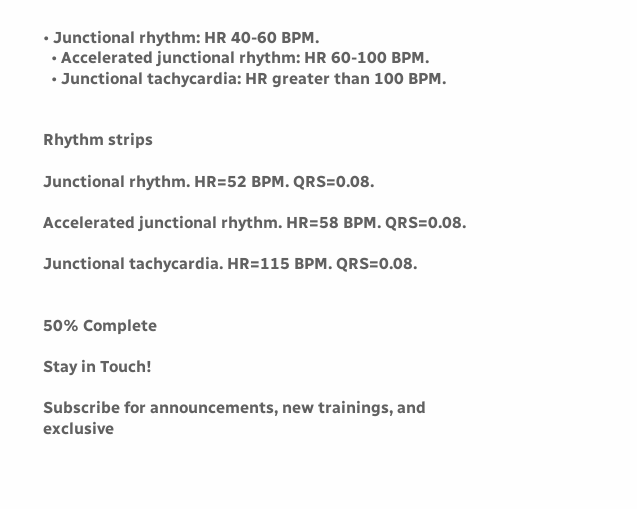• Junctional rhythm: HR 40-60 BPM.
  • Accelerated junctional rhythm: HR 60-100 BPM.
  • Junctional tachycardia: HR greater than 100 BPM.


Rhythm strips

Junctional rhythm. HR=52 BPM. QRS=0.08.

Accelerated junctional rhythm. HR=58 BPM. QRS=0.08.

Junctional tachycardia. HR=115 BPM. QRS=0.08.


50% Complete

Stay in Touch!

Subscribe for announcements, new trainings, and exclusive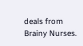deals from Brainy Nurses.